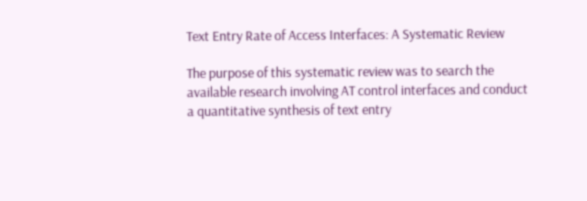Text Entry Rate of Access Interfaces: A Systematic Review

The purpose of this systematic review was to search the available research involving AT control interfaces and conduct a quantitative synthesis of text entry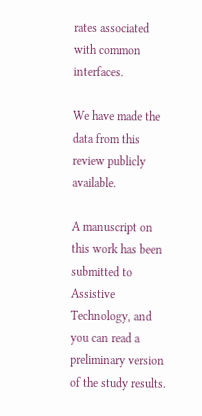rates associated with common interfaces.

We have made the data from this review publicly available.

A manuscript on this work has been submitted to Assistive Technology, and you can read a preliminary version of the study results.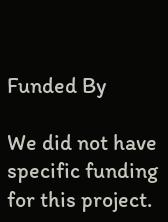Funded By

We did not have specific funding for this project.